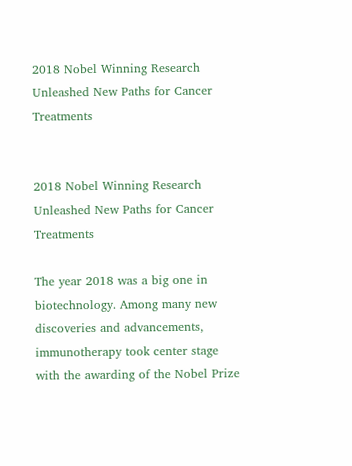2018 Nobel Winning Research Unleashed New Paths for Cancer Treatments


2018 Nobel Winning Research Unleashed New Paths for Cancer Treatments

The year 2018 was a big one in biotechnology. Among many new discoveries and advancements, immunotherapy took center stage with the awarding of the Nobel Prize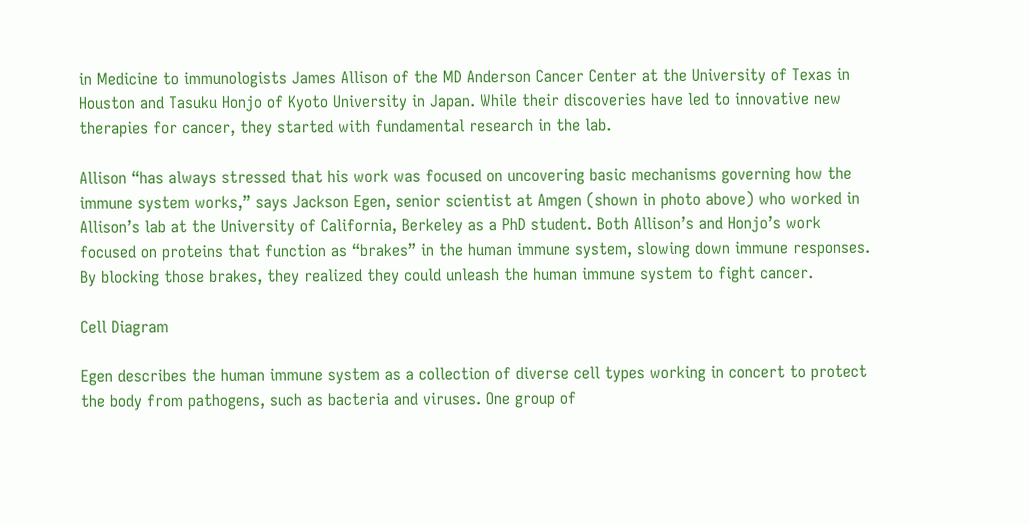in Medicine to immunologists James Allison of the MD Anderson Cancer Center at the University of Texas in Houston and Tasuku Honjo of Kyoto University in Japan. While their discoveries have led to innovative new therapies for cancer, they started with fundamental research in the lab.

Allison “has always stressed that his work was focused on uncovering basic mechanisms governing how the immune system works,” says Jackson Egen, senior scientist at Amgen (shown in photo above) who worked in Allison’s lab at the University of California, Berkeley as a PhD student. Both Allison’s and Honjo’s work focused on proteins that function as “brakes” in the human immune system, slowing down immune responses. By blocking those brakes, they realized they could unleash the human immune system to fight cancer.

Cell Diagram

Egen describes the human immune system as a collection of diverse cell types working in concert to protect the body from pathogens, such as bacteria and viruses. One group of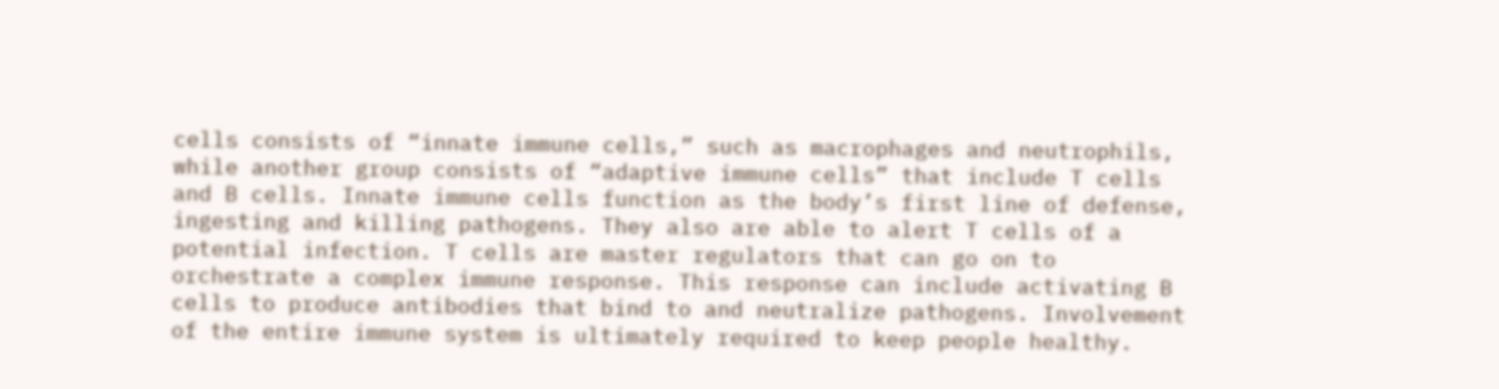cells consists of “innate immune cells,” such as macrophages and neutrophils, while another group consists of “adaptive immune cells” that include T cells and B cells. Innate immune cells function as the body’s first line of defense, ingesting and killing pathogens. They also are able to alert T cells of a potential infection. T cells are master regulators that can go on to orchestrate a complex immune response. This response can include activating B cells to produce antibodies that bind to and neutralize pathogens. Involvement of the entire immune system is ultimately required to keep people healthy.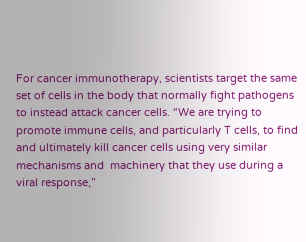For cancer immunotherapy, scientists target the same set of cells in the body that normally fight pathogens to instead attack cancer cells. “We are trying to promote immune cells, and particularly T cells, to find and ultimately kill cancer cells using very similar mechanisms and  machinery that they use during a viral response,”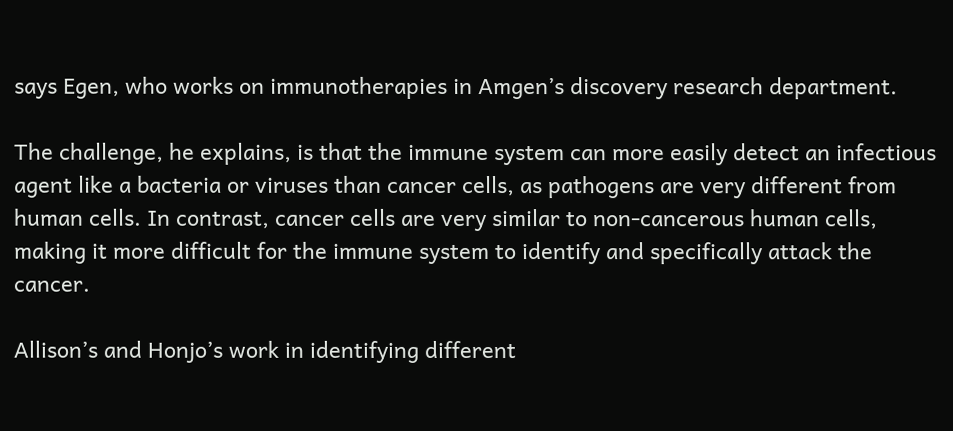says Egen, who works on immunotherapies in Amgen’s discovery research department.

The challenge, he explains, is that the immune system can more easily detect an infectious agent like a bacteria or viruses than cancer cells, as pathogens are very different from human cells. In contrast, cancer cells are very similar to non-cancerous human cells, making it more difficult for the immune system to identify and specifically attack the cancer.

Allison’s and Honjo’s work in identifying different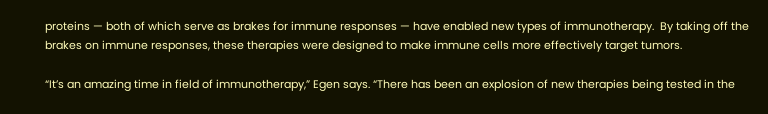proteins — both of which serve as brakes for immune responses — have enabled new types of immunotherapy.  By taking off the brakes on immune responses, these therapies were designed to make immune cells more effectively target tumors.

“It’s an amazing time in field of immunotherapy,” Egen says. “There has been an explosion of new therapies being tested in the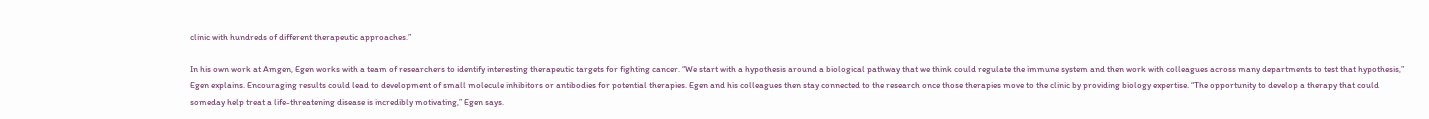clinic with hundreds of different therapeutic approaches.”

In his own work at Amgen, Egen works with a team of researchers to identify interesting therapeutic targets for fighting cancer. “We start with a hypothesis around a biological pathway that we think could regulate the immune system and then work with colleagues across many departments to test that hypothesis,” Egen explains. Encouraging results could lead to development of small molecule inhibitors or antibodies for potential therapies. Egen and his colleagues then stay connected to the research once those therapies move to the clinic by providing biology expertise. “The opportunity to develop a therapy that could someday help treat a life-threatening disease is incredibly motivating,” Egen says.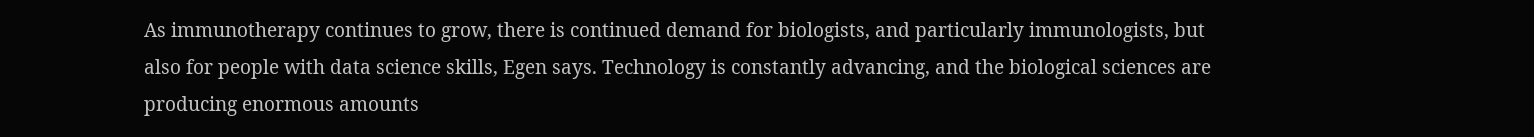As immunotherapy continues to grow, there is continued demand for biologists, and particularly immunologists, but also for people with data science skills, Egen says. Technology is constantly advancing, and the biological sciences are producing enormous amounts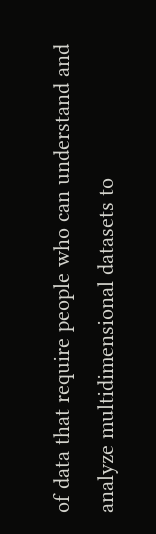of data that require people who can understand and analyze multidimensional datasets to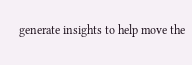generate insights to help move the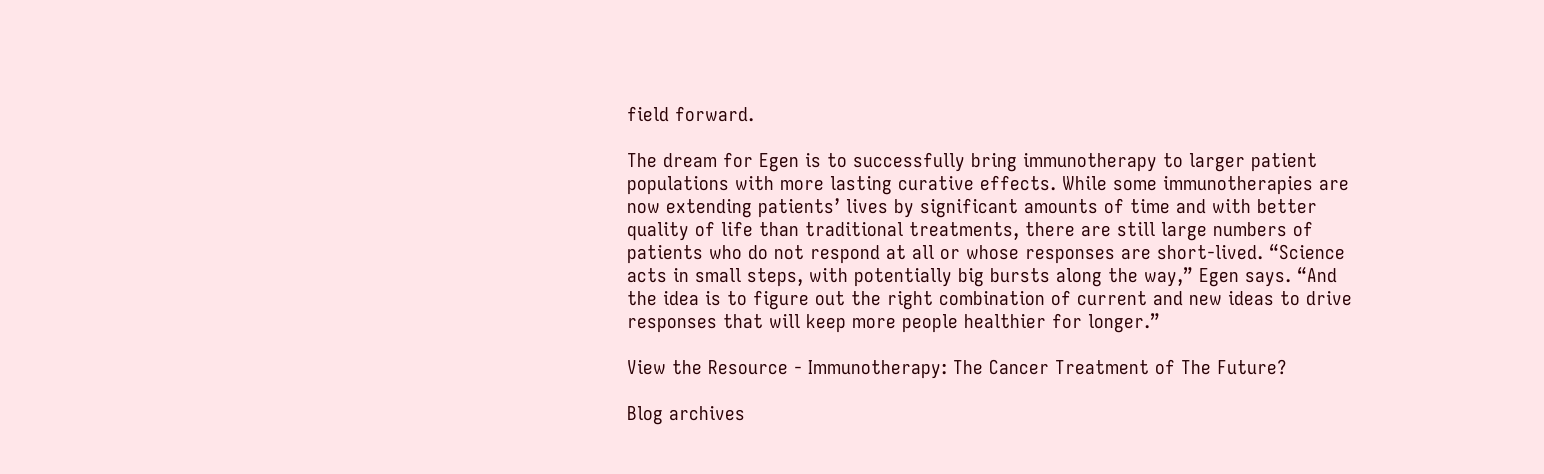field forward.

The dream for Egen is to successfully bring immunotherapy to larger patient populations with more lasting curative effects. While some immunotherapies are now extending patients’ lives by significant amounts of time and with better quality of life than traditional treatments, there are still large numbers of patients who do not respond at all or whose responses are short-lived. “Science acts in small steps, with potentially big bursts along the way,” Egen says. “And the idea is to figure out the right combination of current and new ideas to drive responses that will keep more people healthier for longer.”

View the Resource - Immunotherapy: The Cancer Treatment of The Future?

Blog archives